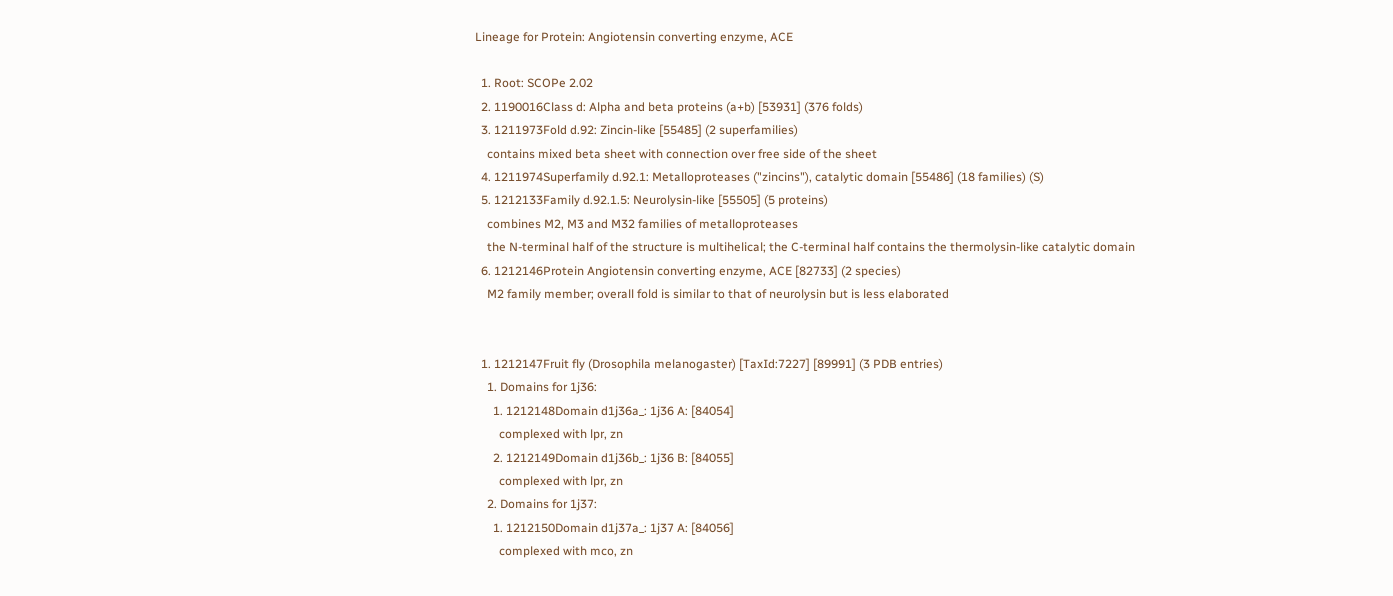Lineage for Protein: Angiotensin converting enzyme, ACE

  1. Root: SCOPe 2.02
  2. 1190016Class d: Alpha and beta proteins (a+b) [53931] (376 folds)
  3. 1211973Fold d.92: Zincin-like [55485] (2 superfamilies)
    contains mixed beta sheet with connection over free side of the sheet
  4. 1211974Superfamily d.92.1: Metalloproteases ("zincins"), catalytic domain [55486] (18 families) (S)
  5. 1212133Family d.92.1.5: Neurolysin-like [55505] (5 proteins)
    combines M2, M3 and M32 families of metalloproteases
    the N-terminal half of the structure is multihelical; the C-terminal half contains the thermolysin-like catalytic domain
  6. 1212146Protein Angiotensin converting enzyme, ACE [82733] (2 species)
    M2 family member; overall fold is similar to that of neurolysin but is less elaborated


  1. 1212147Fruit fly (Drosophila melanogaster) [TaxId:7227] [89991] (3 PDB entries)
    1. Domains for 1j36:
      1. 1212148Domain d1j36a_: 1j36 A: [84054]
        complexed with lpr, zn
      2. 1212149Domain d1j36b_: 1j36 B: [84055]
        complexed with lpr, zn
    2. Domains for 1j37:
      1. 1212150Domain d1j37a_: 1j37 A: [84056]
        complexed with mco, zn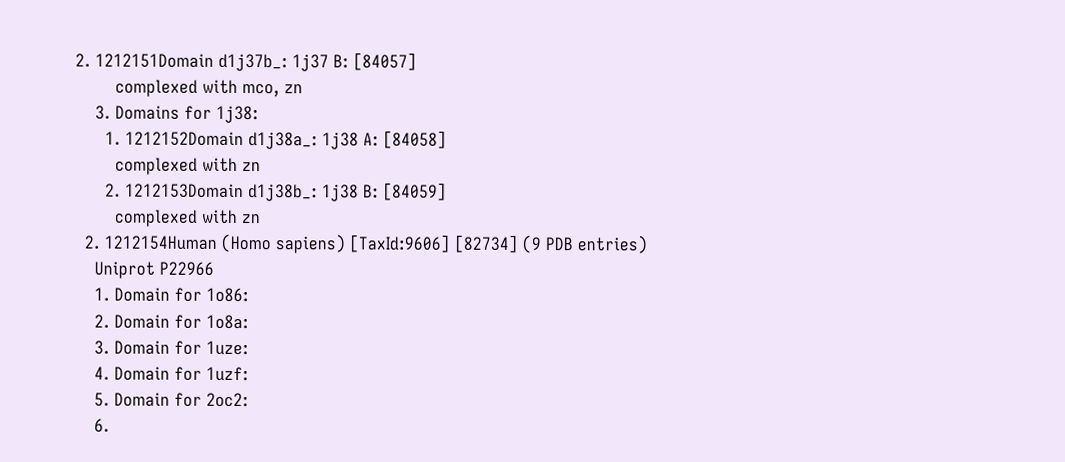2. 1212151Domain d1j37b_: 1j37 B: [84057]
        complexed with mco, zn
    3. Domains for 1j38:
      1. 1212152Domain d1j38a_: 1j38 A: [84058]
        complexed with zn
      2. 1212153Domain d1j38b_: 1j38 B: [84059]
        complexed with zn
  2. 1212154Human (Homo sapiens) [TaxId:9606] [82734] (9 PDB entries)
    Uniprot P22966
    1. Domain for 1o86:
    2. Domain for 1o8a:
    3. Domain for 1uze:
    4. Domain for 1uzf:
    5. Domain for 2oc2:
    6.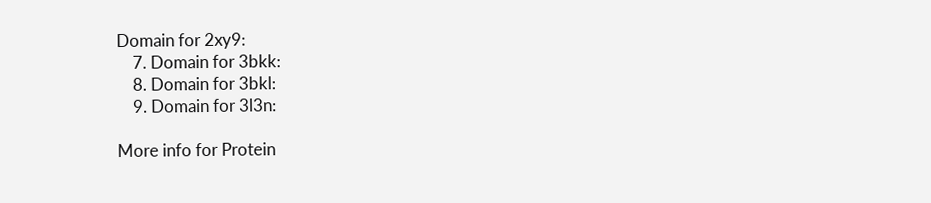Domain for 2xy9:
    7. Domain for 3bkk:
    8. Domain for 3bkl:
    9. Domain for 3l3n:

More info for Protein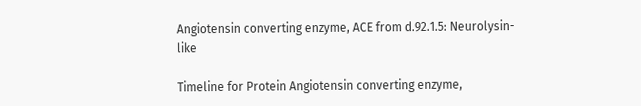Angiotensin converting enzyme, ACE from d.92.1.5: Neurolysin-like

Timeline for Protein Angiotensin converting enzyme,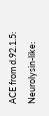ACE from d.92.1.5: Neurolysin-like: